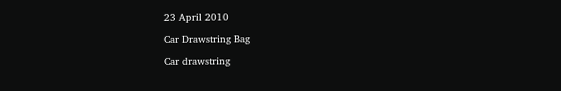23 April 2010

Car Drawstring Bag

Car drawstring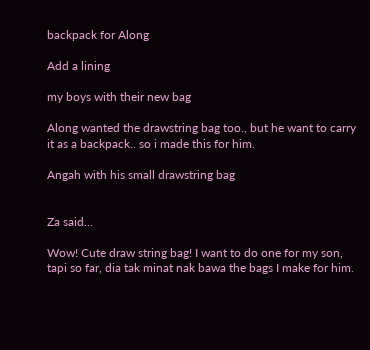backpack for Along

Add a lining

my boys with their new bag

Along wanted the drawstring bag too., but he want to carry it as a backpack.. so i made this for him.

Angah with his small drawstring bag


Za said...

Wow! Cute draw string bag! I want to do one for my son, tapi so far, dia tak minat nak bawa the bags I make for him.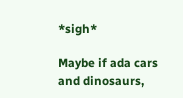*sigh*

Maybe if ada cars and dinosaurs,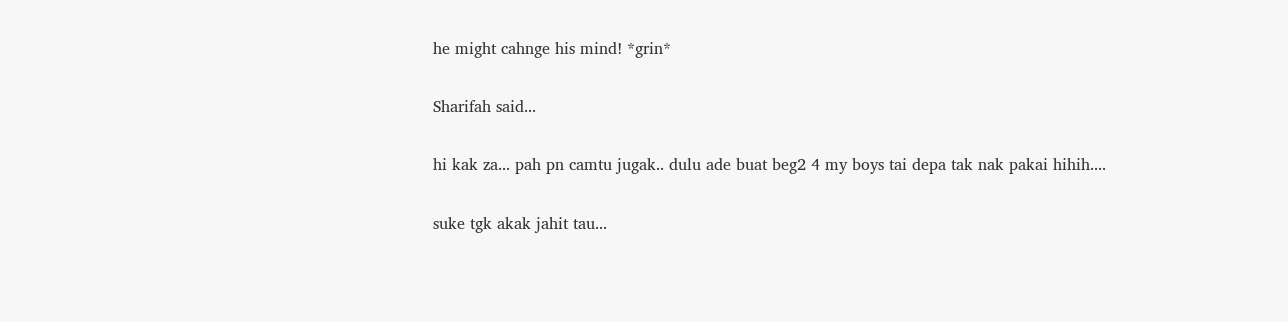he might cahnge his mind! *grin*

Sharifah said...

hi kak za... pah pn camtu jugak.. dulu ade buat beg2 4 my boys tai depa tak nak pakai hihih....

suke tgk akak jahit tau...